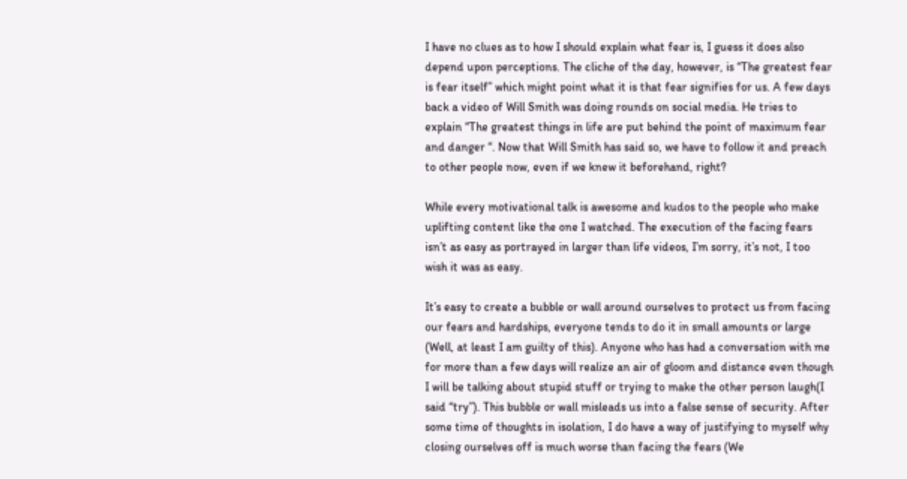I have no clues as to how I should explain what fear is, I guess it does also depend upon perceptions. The cliche of the day, however, is “The greatest fear is fear itself” which might point what it is that fear signifies for us. A few days back a video of Will Smith was doing rounds on social media. He tries to explain “The greatest things in life are put behind the point of maximum fear and danger “. Now that Will Smith has said so, we have to follow it and preach to other people now, even if we knew it beforehand, right?

While every motivational talk is awesome and kudos to the people who make uplifting content like the one I watched. The execution of the facing fears isn’t as easy as portrayed in larger than life videos, I’m sorry, it’s not, I too wish it was as easy.

It’s easy to create a bubble or wall around ourselves to protect us from facing our fears and hardships, everyone tends to do it in small amounts or large (Well, at least I am guilty of this). Anyone who has had a conversation with me for more than a few days will realize an air of gloom and distance even though I will be talking about stupid stuff or trying to make the other person laugh(I said “try”). This bubble or wall misleads us into a false sense of security. After some time of thoughts in isolation, I do have a way of justifying to myself why closing ourselves off is much worse than facing the fears (We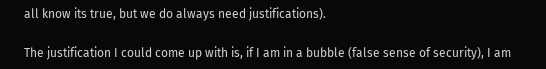all know its true, but we do always need justifications).

The justification I could come up with is, if I am in a bubble (false sense of security), I am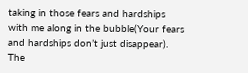taking in those fears and hardships with me along in the bubble(Your fears and hardships don’t just disappear). The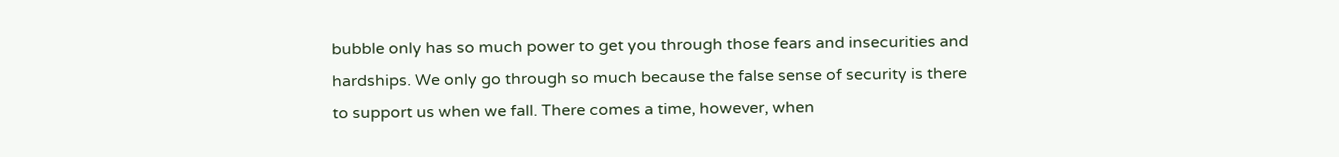bubble only has so much power to get you through those fears and insecurities and hardships. We only go through so much because the false sense of security is there to support us when we fall. There comes a time, however, when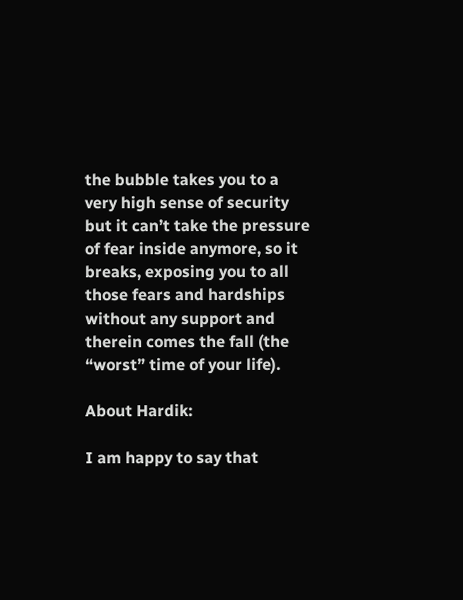the bubble takes you to a very high sense of security but it can’t take the pressure of fear inside anymore, so it breaks, exposing you to all those fears and hardships without any support and therein comes the fall (the “worst” time of your life).

About Hardik:

I am happy to say that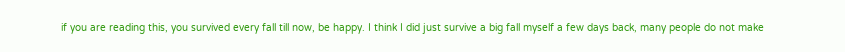if you are reading this, you survived every fall till now, be happy. I think I did just survive a big fall myself a few days back, many people do not make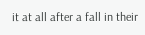it at all after a fall in their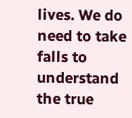lives. We do need to take falls to understand the true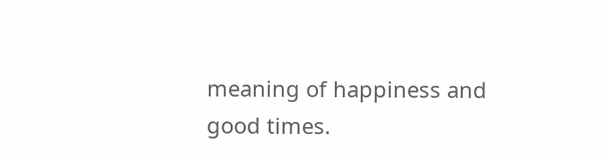meaning of happiness and good times.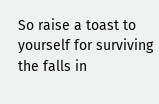So raise a toast to yourself for surviving the falls in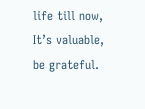life till now, It’s valuable, be grateful.